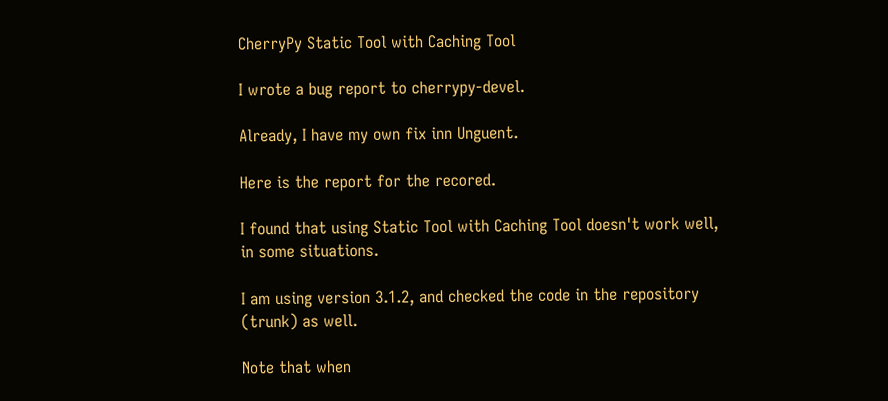CherryPy Static Tool with Caching Tool

I wrote a bug report to cherrypy-devel.

Already, I have my own fix inn Unguent.

Here is the report for the recored.

I found that using Static Tool with Caching Tool doesn't work well,
in some situations.

I am using version 3.1.2, and checked the code in the repository
(trunk) as well.

Note that when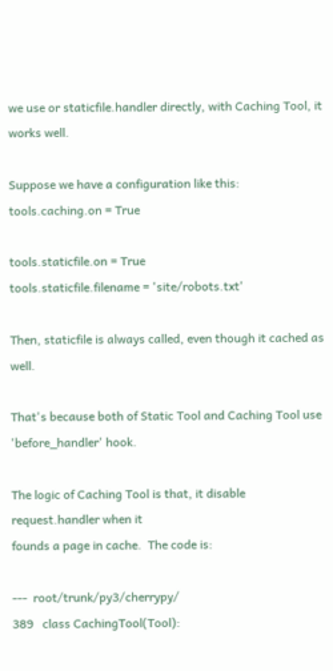we use or staticfile.handler directly, with Caching Tool, it works well.

Suppose we have a configuration like this:
tools.caching.on = True

tools.staticfile.on = True
tools.staticfile.filename = 'site/robots.txt'

Then, staticfile is always called, even though it cached as well.

That's because both of Static Tool and Caching Tool use
'before_handler' hook.

The logic of Caching Tool is that, it disable request.handler when it
founds a page in cache.  The code is:

---  root/trunk/py3/cherrypy/
389   class CachingTool(Tool):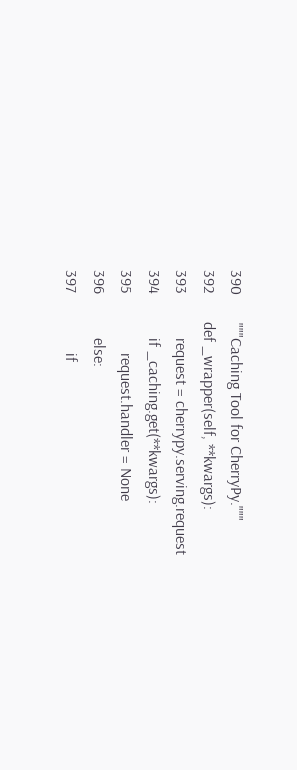390       """Caching Tool for CherryPy."""
392       def _wrapper(self, **kwargs):
393           request = cherrypy.serving.request
394           if _caching.get(**kwargs):
395               request.handler = None
396           else:
397               if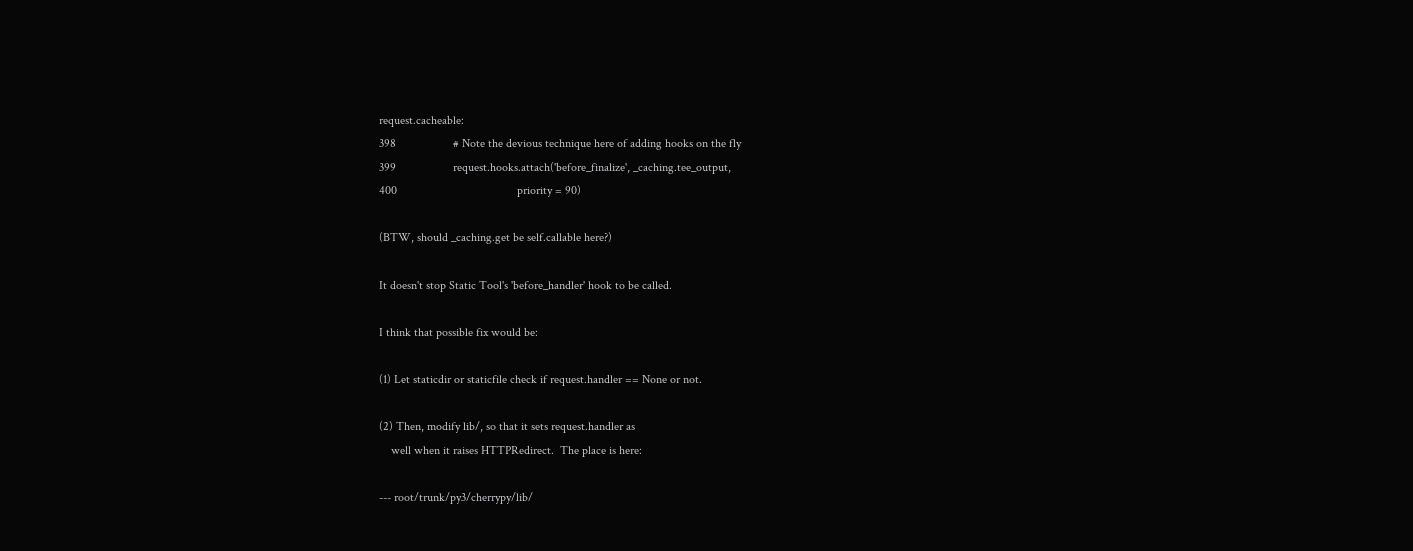request.cacheable:
398                   # Note the devious technique here of adding hooks on the fly
399                   request.hooks.attach('before_finalize', _caching.tee_output,
400                                        priority = 90)

(BTW, should _caching.get be self.callable here?)

It doesn't stop Static Tool's 'before_handler' hook to be called.

I think that possible fix would be:

(1) Let staticdir or staticfile check if request.handler == None or not.

(2) Then, modify lib/, so that it sets request.handler as
    well when it raises HTTPRedirect.  The place is here:

--- root/trunk/py3/cherrypy/lib/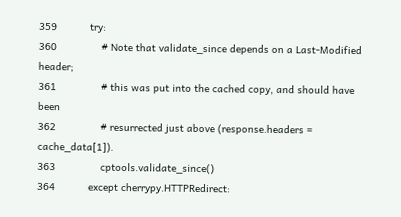359           try:
360               # Note that validate_since depends on a Last-Modified header;
361               # this was put into the cached copy, and should have been
362               # resurrected just above (response.headers = cache_data[1]).
363               cptools.validate_since()
364           except cherrypy.HTTPRedirect: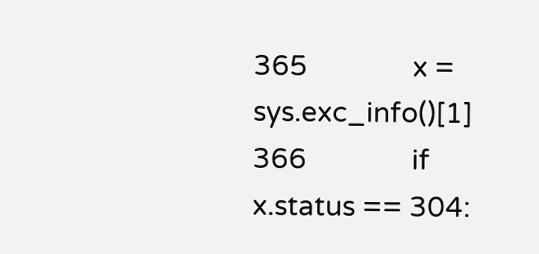365               x = sys.exc_info()[1]
366               if x.status == 304: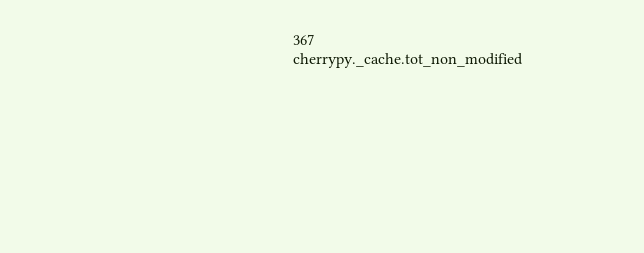367                   cherrypy._cache.tot_non_modified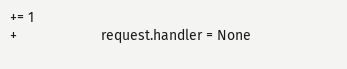+= 1
+                     request.handler = None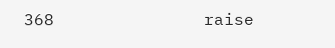368               raise